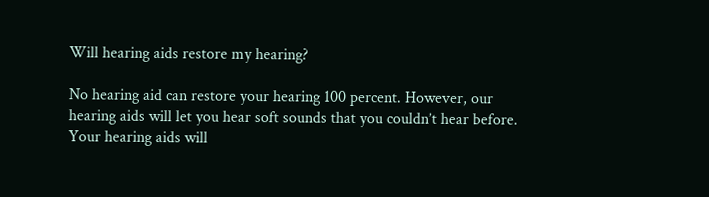Will hearing aids restore my hearing?

No hearing aid can restore your hearing 100 percent. However, our hearing aids will let you hear soft sounds that you couldn’t hear before. Your hearing aids will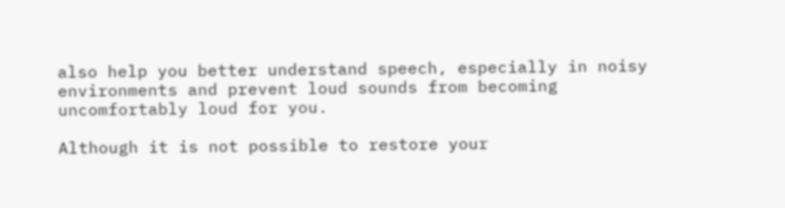also help you better understand speech, especially in noisy environments and prevent loud sounds from becoming uncomfortably loud for you.

Although it is not possible to restore your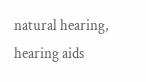natural hearing, hearing aids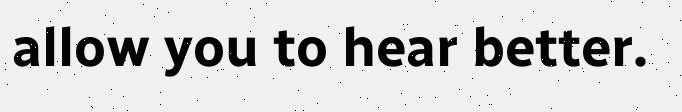allow you to hear better.